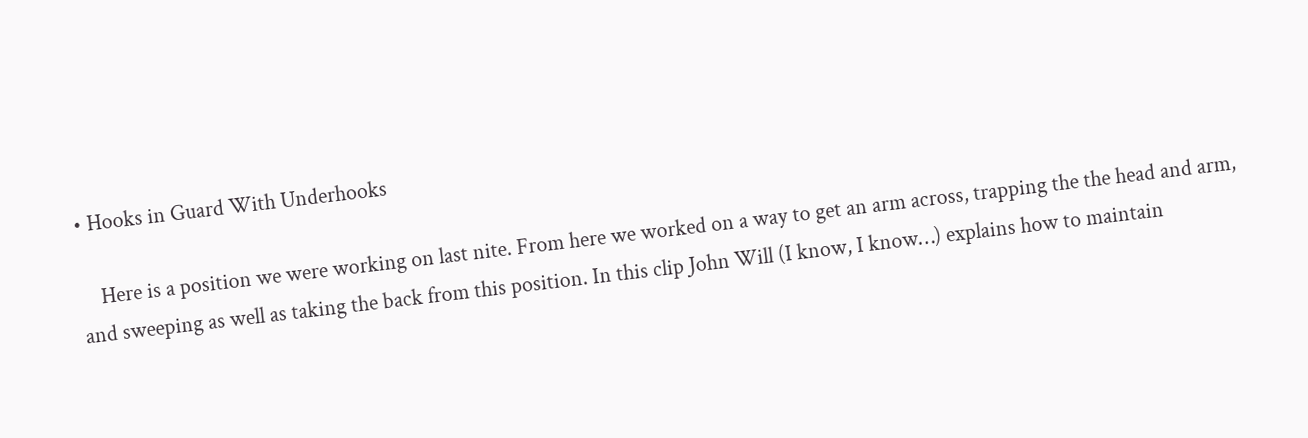• Hooks in Guard With Underhooks

    Here is a position we were working on last nite. From here we worked on a way to get an arm across, trapping the the head and arm, and sweeping as well as taking the back from this position. In this clip John Will (I know, I know…) explains how to maintain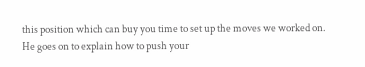this position which can buy you time to set up the moves we worked on. He goes on to explain how to push your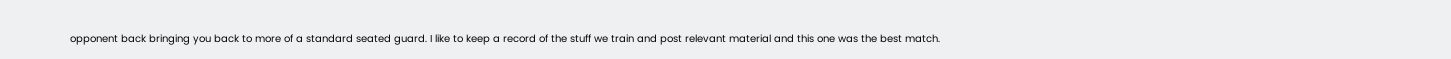opponent back bringing you back to more of a standard seated guard. I like to keep a record of the stuff we train and post relevant material and this one was the best match.